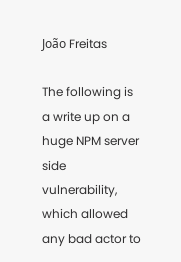João Freitas

The following is a write up on a huge NPM server side vulnerability, which allowed any bad actor to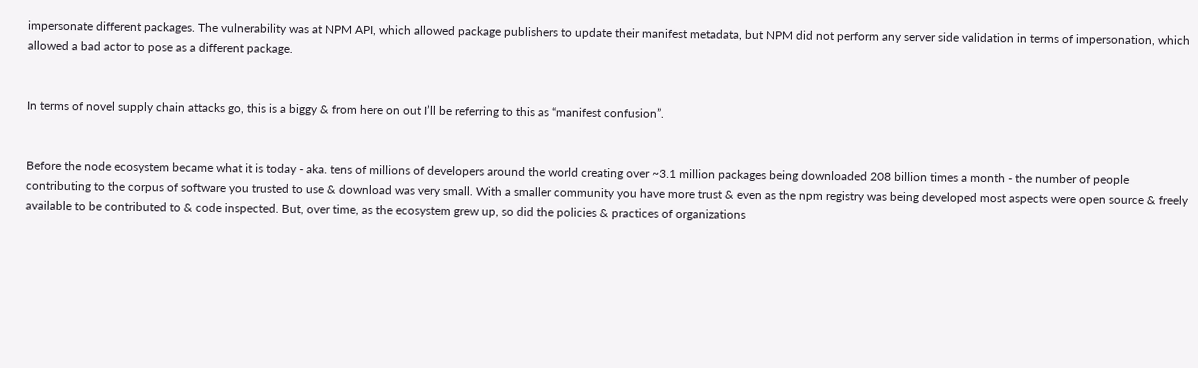impersonate different packages. The vulnerability was at NPM API, which allowed package publishers to update their manifest metadata, but NPM did not perform any server side validation in terms of impersonation, which allowed a bad actor to pose as a different package.


In terms of novel supply chain attacks go, this is a biggy & from here on out I’ll be referring to this as “manifest confusion”.


Before the node ecosystem became what it is today - aka. tens of millions of developers around the world creating over ~3.1 million packages being downloaded 208 billion times a month - the number of people contributing to the corpus of software you trusted to use & download was very small. With a smaller community you have more trust & even as the npm registry was being developed most aspects were open source & freely available to be contributed to & code inspected. But, over time, as the ecosystem grew up, so did the policies & practices of organizations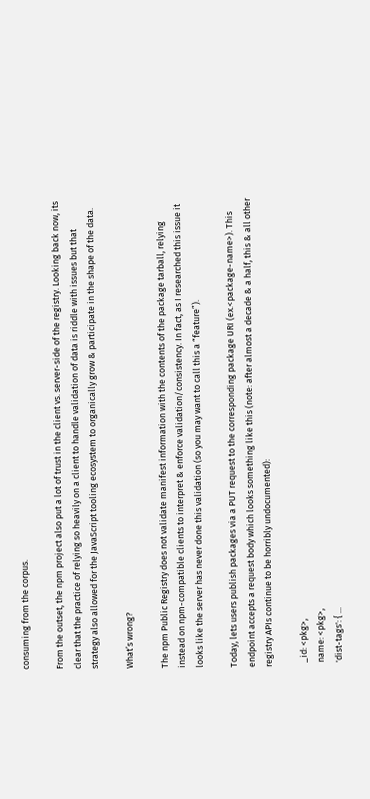consuming from the corpus.

From the outset, the npm project also put a lot of trust in the client vs. server-side of the registry. Looking back now, its clear that the practice of relying so heavily on a client to handle validation of data is riddle with issues but that strategy also allowed for the JavaScript tooling ecosystem to organically grow & participate in the shape of the data.

What’s wrong?

The npm Public Registry does not validate manifest information with the contents of the package tarball, relying instead on npm-compatible clients to interpret & enforce validation/consistency. In fact, as I researched this issue it looks like the server has never done this validation (so you may want to call this a “feature”).

Today, lets users publish packages via a PUT request to the corresponding package URI (ex.<package-name>). This endpoint accepts a request body which looks something like this (note: after almost a decade & a half, this & all other registry APIs continue to be horribly undocumented):

  _id: <pkg>,
  name: <pkg>,
  'dist-tags': { ...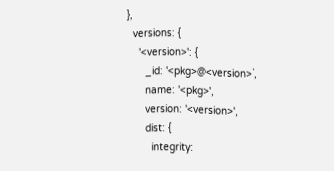},
  versions: {
    '<version>': {
      _id: '<pkg>@<version>`,
      name: '<pkg>',
      version: '<version>',
      dist: {
        integrity: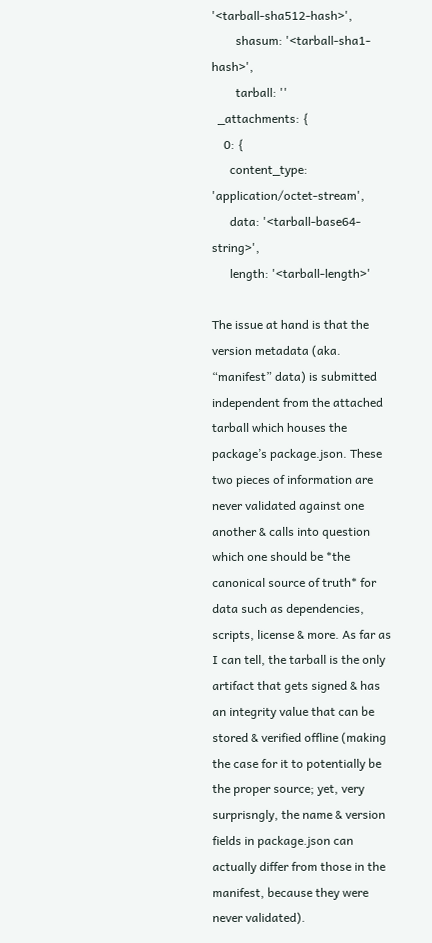'<tarball-sha512-hash>',
        shasum: '<tarball-sha1-hash>',
        tarball: ''
  _attachments: {
    0: {
      content_type: 'application/octet-stream',
      data: '<tarball-base64-string>',
      length: '<tarball-length>'

The issue at hand is that the version metadata (aka. “manifest” data) is submitted independent from the attached tarball which houses the package’s package.json. These two pieces of information are never validated against one another & calls into question which one should be *the canonical source of truth* for data such as dependencies, scripts, license & more. As far as I can tell, the tarball is the only artifact that gets signed & has an integrity value that can be stored & verified offline (making the case for it to potentially be the proper source; yet, very surprisngly, the name & version fields in package.json can actually differ from those in the manifest, because they were never validated).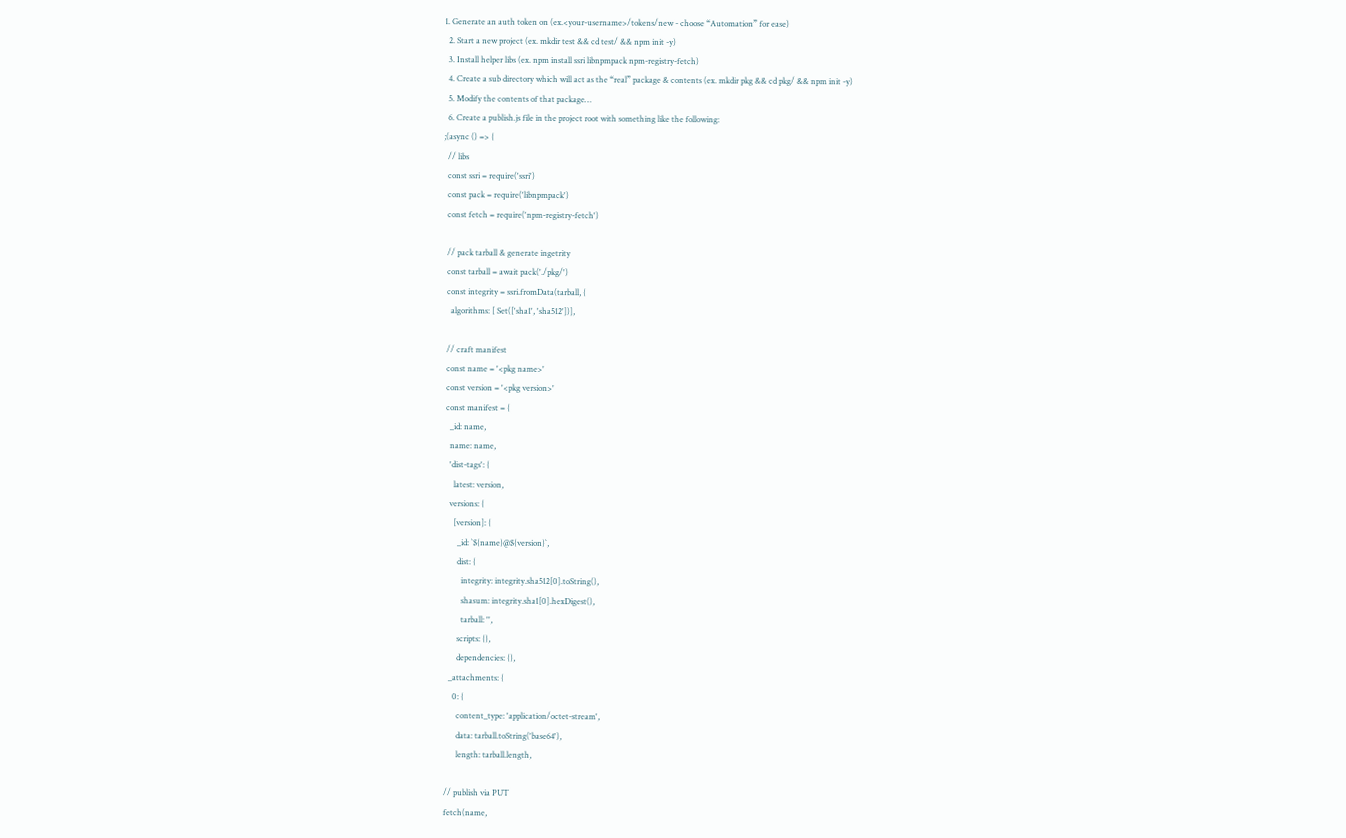1. Generate an auth token on (ex.<your-username>/tokens/new - choose “Automation” for ease)
  2. Start a new project (ex. mkdir test && cd test/ && npm init -y)
  3. Install helper libs (ex. npm install ssri libnpmpack npm-registry-fetch)
  4. Create a sub directory which will act as the “real” package & contents (ex. mkdir pkg && cd pkg/ && npm init -y)
  5. Modify the contents of that package…
  6. Create a publish.js file in the project root with something like the following:
;(async () => {
  // libs
  const ssri = require('ssri')
  const pack = require('libnpmpack')
  const fetch = require('npm-registry-fetch')

  // pack tarball & generate ingetrity
  const tarball = await pack('./pkg/')
  const integrity = ssri.fromData(tarball, {
    algorithms: [ Set(['sha1', 'sha512'])],

  // craft manifest
  const name = '<pkg name>'
  const version = '<pkg version>'
  const manifest = {
    _id: name,
    name: name,
    'dist-tags': {
      latest: version,
    versions: {
      [version]: {
        _id: `${name}@${version}`,
        dist: {
          integrity: integrity.sha512[0].toString(),
          shasum: integrity.sha1[0].hexDigest(),
          tarball: '',
        scripts: {},
        dependencies: {},
    _attachments: {
      0: {
        content_type: 'application/octet-stream',
        data: tarball.toString('base64'),
        length: tarball.length,

  // publish via PUT
  fetch(name,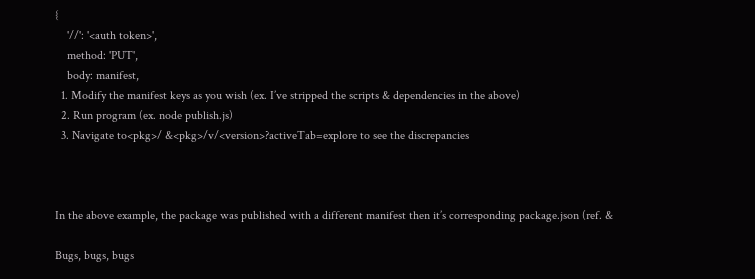{
    '//': '<auth token>',
    method: 'PUT',
    body: manifest,
  1. Modify the manifest keys as you wish (ex. I’ve stripped the scripts & dependencies in the above)
  2. Run program (ex. node publish.js)
  3. Navigate to<pkg>/ &<pkg>/v/<version>?activeTab=explore to see the discrepancies



In the above example, the package was published with a different manifest then it’s corresponding package.json (ref. &

Bugs, bugs, bugs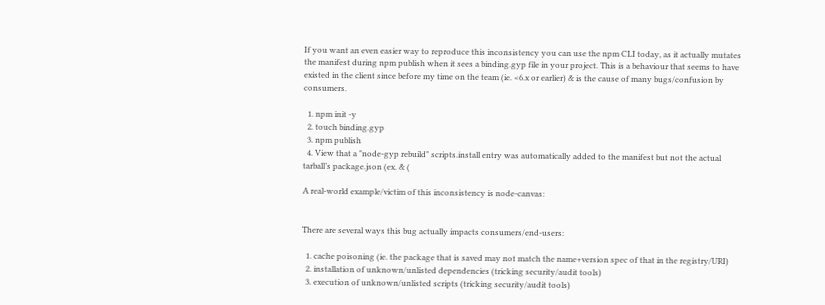If you want an even easier way to reproduce this inconsistency you can use the npm CLI today, as it actually mutates the manifest during npm publish when it sees a binding.gyp file in your project. This is a behaviour that seems to have existed in the client since before my time on the team (ie. <6.x or earlier) & is the cause of many bugs/confusion by consumers.

  1. npm init -y
  2. touch binding.gyp
  3. npm publish
  4. View that a "node-gyp rebuild" scripts.install entry was automatically added to the manifest but not the actual tarball’s package.json (ex. & (

A real-world example/victim of this inconsistency is node-canvas:


There are several ways this bug actually impacts consumers/end-users:

  1. cache poisoning (ie. the package that is saved may not match the name+version spec of that in the registry/URI)
  2. installation of unknown/unlisted dependencies (tricking security/audit tools)
  3. execution of unknown/unlisted scripts (tricking security/audit tools)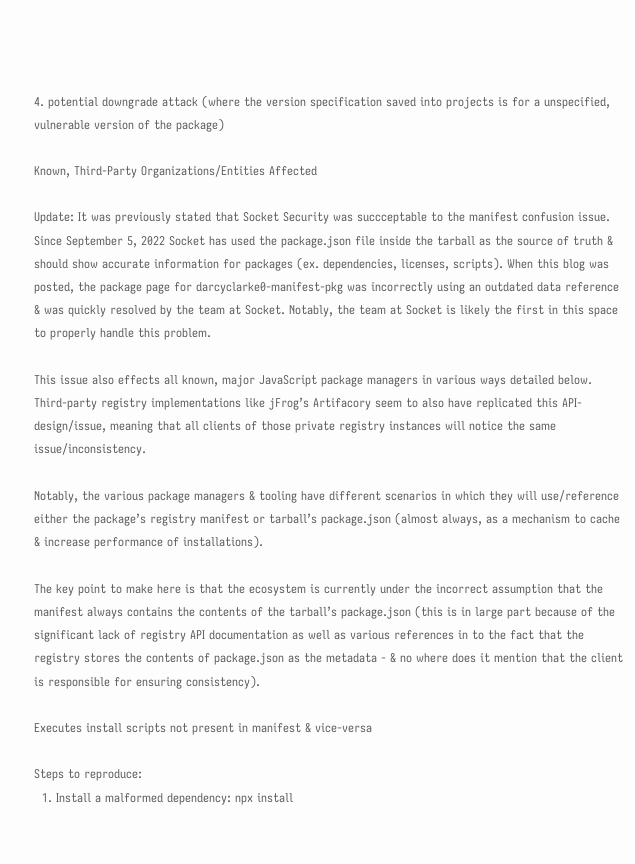4. potential downgrade attack (where the version specification saved into projects is for a unspecified, vulnerable version of the package)

Known, Third-Party Organizations/Entities Affected

Update: It was previously stated that Socket Security was succceptable to the manifest confusion issue. Since September 5, 2022 Socket has used the package.json file inside the tarball as the source of truth & should show accurate information for packages (ex. dependencies, licenses, scripts). When this blog was posted, the package page for darcyclarke0-manifest-pkg was incorrectly using an outdated data reference & was quickly resolved by the team at Socket. Notably, the team at Socket is likely the first in this space to properly handle this problem.

This issue also effects all known, major JavaScript package managers in various ways detailed below. Third-party registry implementations like jFrog’s Artifacory seem to also have replicated this API-design/issue, meaning that all clients of those private registry instances will notice the same issue/inconsistency.

Notably, the various package managers & tooling have different scenarios in which they will use/reference either the package’s registry manifest or tarball’s package.json (almost always, as a mechanism to cache & increase performance of installations).

The key point to make here is that the ecosystem is currently under the incorrect assumption that the manifest always contains the contents of the tarball’s package.json (this is in large part because of the significant lack of registry API documentation as well as various references in to the fact that the registry stores the contents of package.json as the metadata - & no where does it mention that the client is responsible for ensuring consistency).

Executes install scripts not present in manifest & vice-versa

Steps to reproduce:
  1. Install a malformed dependency: npx install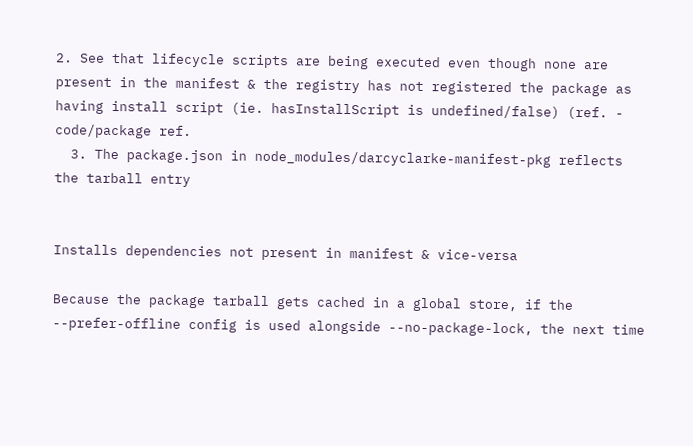2. See that lifecycle scripts are being executed even though none are present in the manifest & the registry has not registered the package as having install script (ie. hasInstallScript is undefined/false) (ref. - code/package ref.
  3. The package.json in node_modules/darcyclarke-manifest-pkg reflects the tarball entry


Installs dependencies not present in manifest & vice-versa

Because the package tarball gets cached in a global store, if the --prefer-offline config is used alongside --no-package-lock, the next time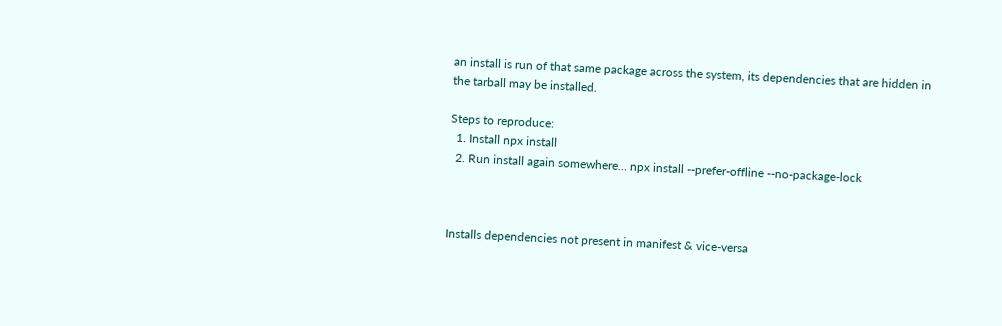an install is run of that same package across the system, its dependencies that are hidden in the tarball may be installed.

Steps to reproduce:
  1. Install npx install
  2. Run install again somewhere… npx install --prefer-offline --no-package-lock



Installs dependencies not present in manifest & vice-versa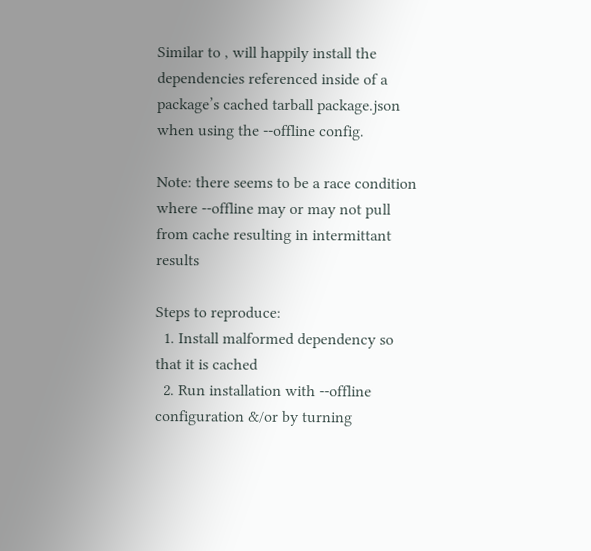Similar to , will happily install the dependencies referenced inside of a package’s cached tarball package.json when using the --offline config.

Note: there seems to be a race condition where --offline may or may not pull from cache resulting in intermittant results

Steps to reproduce:
  1. Install malformed dependency so that it is cached
  2. Run installation with --offline configuration &/or by turning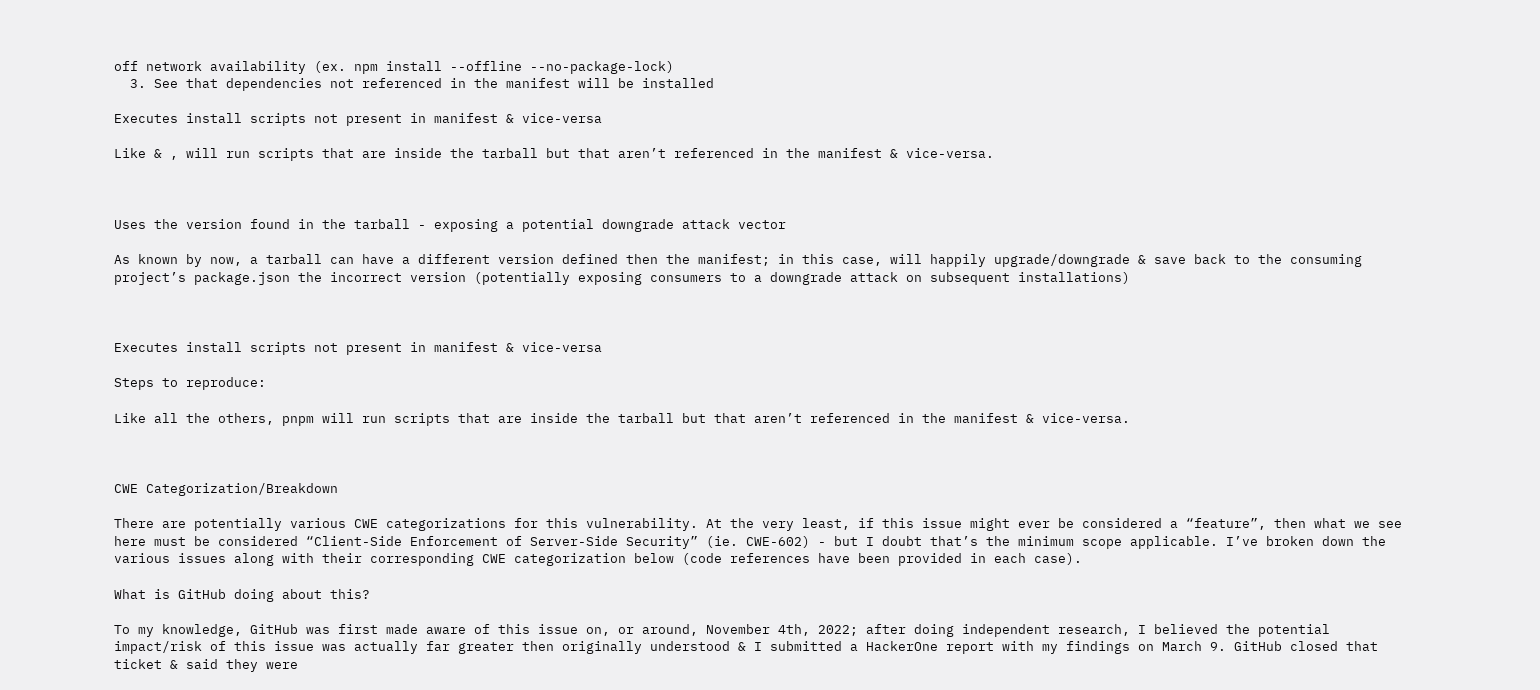off network availability (ex. npm install --offline --no-package-lock)
  3. See that dependencies not referenced in the manifest will be installed

Executes install scripts not present in manifest & vice-versa

Like & , will run scripts that are inside the tarball but that aren’t referenced in the manifest & vice-versa.



Uses the version found in the tarball - exposing a potential downgrade attack vector

As known by now, a tarball can have a different version defined then the manifest; in this case, will happily upgrade/downgrade & save back to the consuming project’s package.json the incorrect version (potentially exposing consumers to a downgrade attack on subsequent installations)



Executes install scripts not present in manifest & vice-versa

Steps to reproduce:

Like all the others, pnpm will run scripts that are inside the tarball but that aren’t referenced in the manifest & vice-versa.



CWE Categorization/Breakdown

There are potentially various CWE categorizations for this vulnerability. At the very least, if this issue might ever be considered a “feature”, then what we see here must be considered “Client-Side Enforcement of Server-Side Security” (ie. CWE-602) - but I doubt that’s the minimum scope applicable. I’ve broken down the various issues along with their corresponding CWE categorization below (code references have been provided in each case).

What is GitHub doing about this?

To my knowledge, GitHub was first made aware of this issue on, or around, November 4th, 2022; after doing independent research, I believed the potential impact/risk of this issue was actually far greater then originally understood & I submitted a HackerOne report with my findings on March 9. GitHub closed that ticket & said they were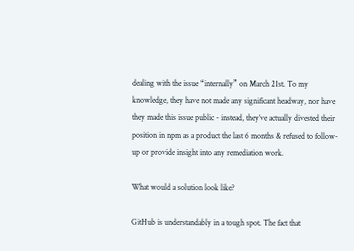dealing with the issue “internally” on March 21st. To my knowledge, they have not made any significant headway, nor have they made this issue public - instead, they’ve actually divested their position in npm as a product the last 6 months & refused to follow-up or provide insight into any remediation work.

What would a solution look like?

GitHub is understandably in a tough spot. The fact that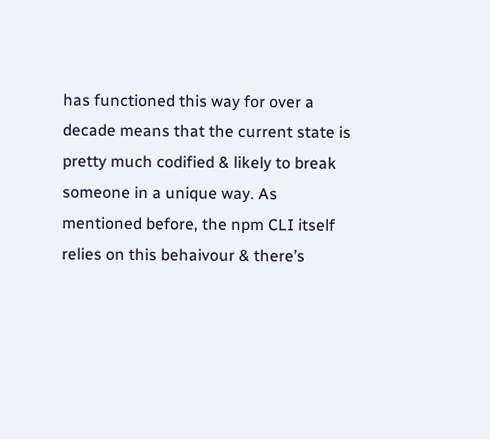has functioned this way for over a decade means that the current state is pretty much codified & likely to break someone in a unique way. As mentioned before, the npm CLI itself relies on this behaivour & there’s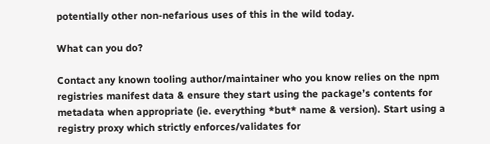potentially other non-nefarious uses of this in the wild today.

What can you do?

Contact any known tooling author/maintainer who you know relies on the npm registries manifest data & ensure they start using the package’s contents for metadata when appropriate (ie. everything *but* name & version). Start using a registry proxy which strictly enforces/validates for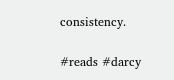consistency.

#reads #darcy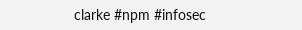clarke #npm #infosec